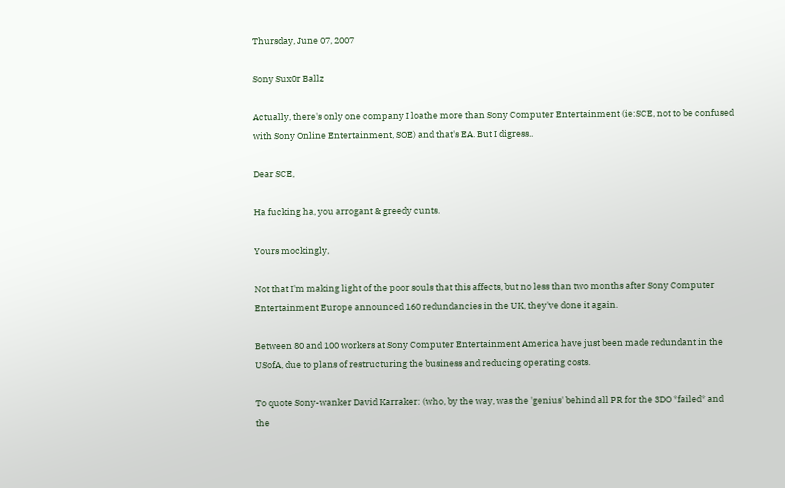Thursday, June 07, 2007

Sony Sux0r Ballz

Actually, there's only one company I loathe more than Sony Computer Entertainment (ie:SCE, not to be confused with Sony Online Entertainment, SOE) and that's EA. But I digress..

Dear SCE,

Ha fucking ha, you arrogant & greedy cunts.

Yours mockingly,

Not that I'm making light of the poor souls that this affects, but no less than two months after Sony Computer Entertainment Europe announced 160 redundancies in the UK, they've done it again.

Between 80 and 100 workers at Sony Computer Entertainment America have just been made redundant in the USofA, due to plans of restructuring the business and reducing operating costs.

To quote Sony-wanker David Karraker: (who, by the way, was the 'genius' behind all PR for the 3DO *failed* and the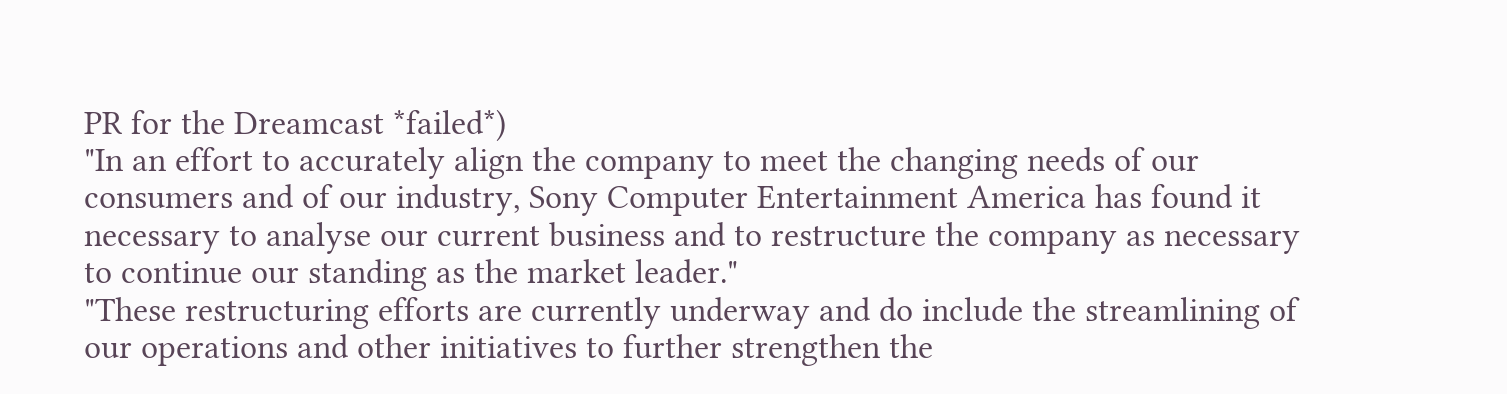PR for the Dreamcast *failed*)
"In an effort to accurately align the company to meet the changing needs of our consumers and of our industry, Sony Computer Entertainment America has found it necessary to analyse our current business and to restructure the company as necessary to continue our standing as the market leader."
"These restructuring efforts are currently underway and do include the streamlining of our operations and other initiatives to further strengthen the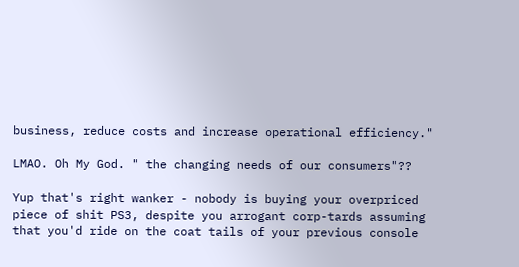business, reduce costs and increase operational efficiency."

LMAO. Oh My God. " the changing needs of our consumers"??

Yup that's right wanker - nobody is buying your overpriced piece of shit PS3, despite you arrogant corp-tards assuming that you'd ride on the coat tails of your previous console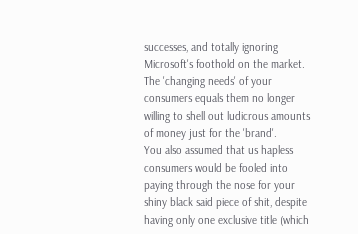successes, and totally ignoring Microsoft's foothold on the market.
The 'changing needs' of your consumers equals them no longer willing to shell out ludicrous amounts of money just for the 'brand'.
You also assumed that us hapless consumers would be fooled into paying through the nose for your shiny black said piece of shit, despite having only one exclusive title (which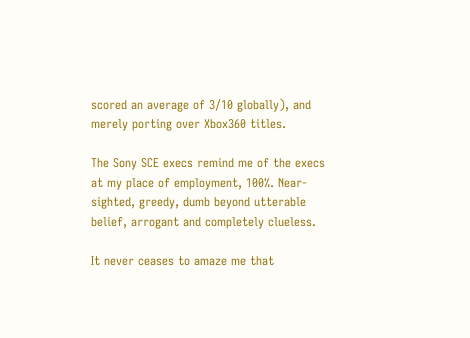scored an average of 3/10 globally), and merely porting over Xbox360 titles.

The Sony SCE execs remind me of the execs at my place of employment, 100%. Near-sighted, greedy, dumb beyond utterable belief, arrogant and completely clueless.

It never ceases to amaze me that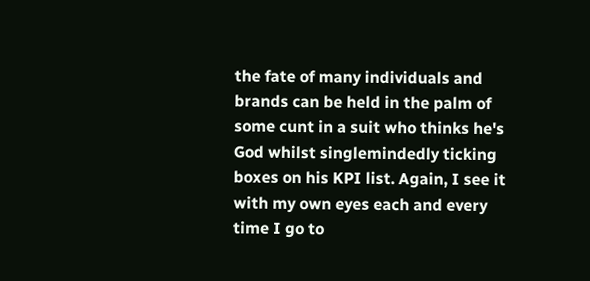the fate of many individuals and brands can be held in the palm of some cunt in a suit who thinks he's God whilst singlemindedly ticking boxes on his KPI list. Again, I see it with my own eyes each and every time I go to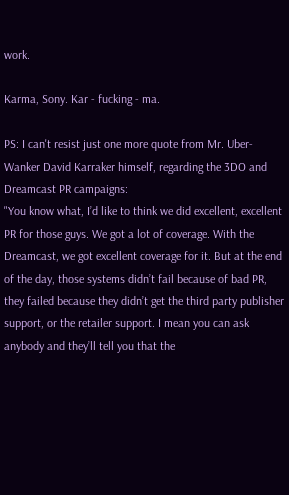work.

Karma, Sony. Kar - fucking - ma.

PS: I can't resist just one more quote from Mr. Uber-Wanker David Karraker himself, regarding the 3DO and Dreamcast PR campaigns:
"You know what, I’d like to think we did excellent, excellent PR for those guys. We got a lot of coverage. With the Dreamcast, we got excellent coverage for it. But at the end of the day, those systems didn’t fail because of bad PR, they failed because they didn’t get the third party publisher support, or the retailer support. I mean you can ask anybody and they’ll tell you that the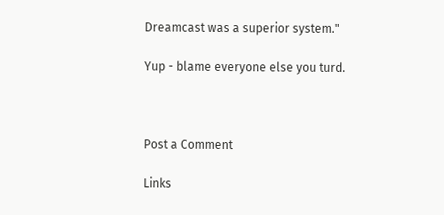Dreamcast was a superior system."

Yup - blame everyone else you turd.



Post a Comment

Links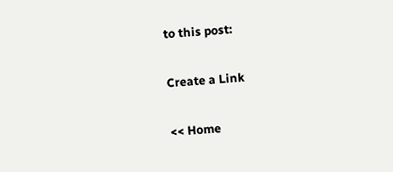to this post:

Create a Link

<< Home